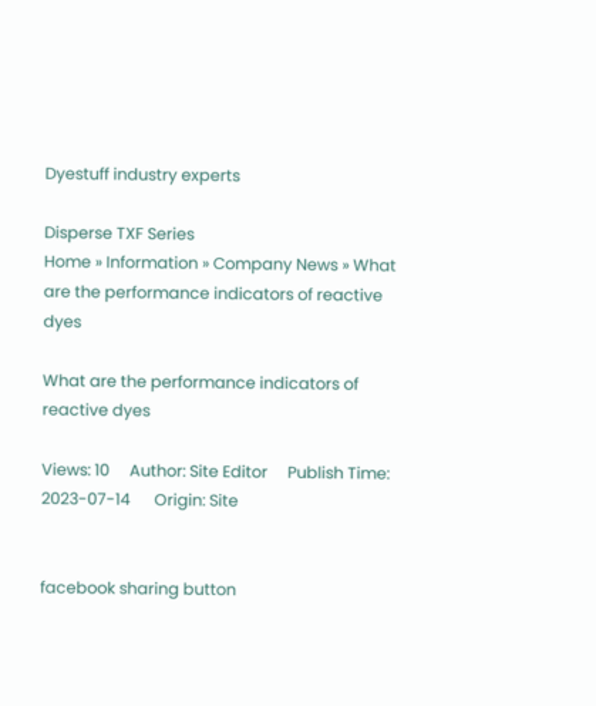Dyestuff industry experts

Disperse TXF Series
Home » Information » Company News » What are the performance indicators of reactive dyes

What are the performance indicators of reactive dyes

Views: 10     Author: Site Editor     Publish Time: 2023-07-14      Origin: Site


facebook sharing button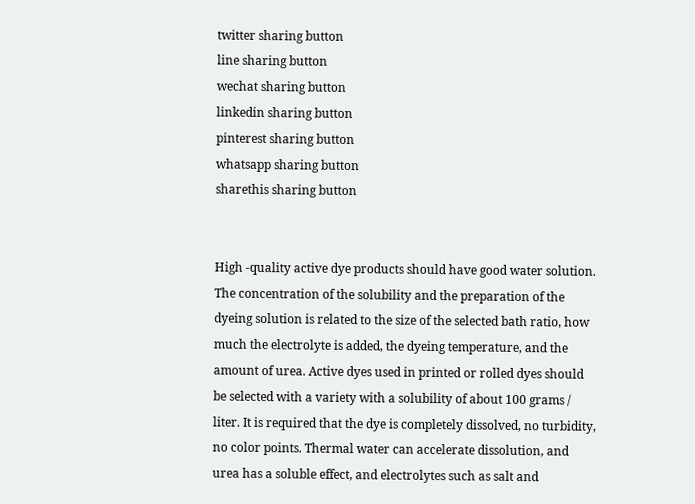twitter sharing button
line sharing button
wechat sharing button
linkedin sharing button
pinterest sharing button
whatsapp sharing button
sharethis sharing button


High -quality active dye products should have good water solution. The concentration of the solubility and the preparation of the dyeing solution is related to the size of the selected bath ratio, how much the electrolyte is added, the dyeing temperature, and the amount of urea. Active dyes used in printed or rolled dyes should be selected with a variety with a solubility of about 100 grams / liter. It is required that the dye is completely dissolved, no turbidity, no color points. Thermal water can accelerate dissolution, and urea has a soluble effect, and electrolytes such as salt and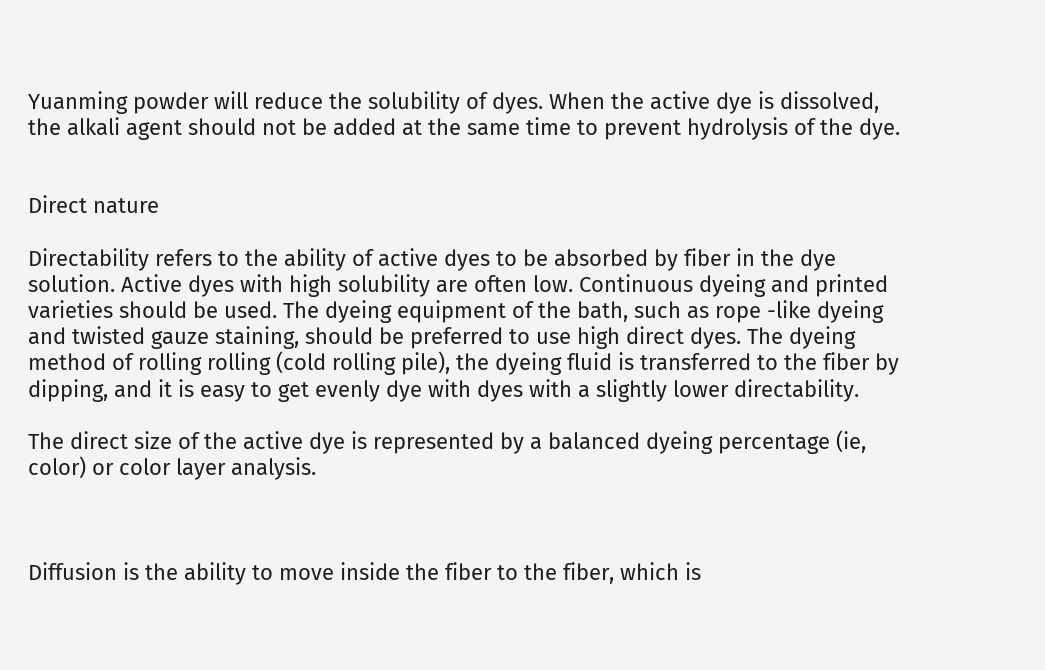Yuanming powder will reduce the solubility of dyes. When the active dye is dissolved, the alkali agent should not be added at the same time to prevent hydrolysis of the dye.


Direct nature

Directability refers to the ability of active dyes to be absorbed by fiber in the dye solution. Active dyes with high solubility are often low. Continuous dyeing and printed varieties should be used. The dyeing equipment of the bath, such as rope -like dyeing and twisted gauze staining, should be preferred to use high direct dyes. The dyeing method of rolling rolling (cold rolling pile), the dyeing fluid is transferred to the fiber by dipping, and it is easy to get evenly dye with dyes with a slightly lower directability.

The direct size of the active dye is represented by a balanced dyeing percentage (ie, color) or color layer analysis.



Diffusion is the ability to move inside the fiber to the fiber, which is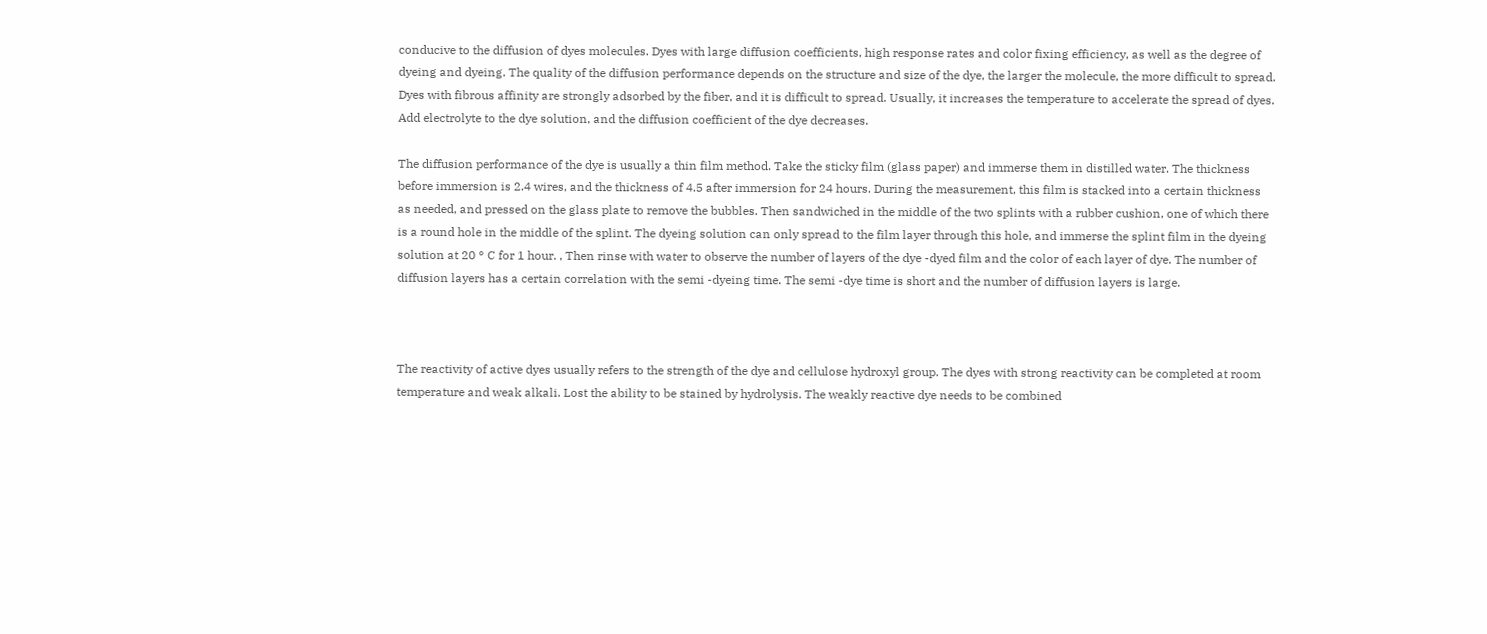conducive to the diffusion of dyes molecules. Dyes with large diffusion coefficients, high response rates and color fixing efficiency, as well as the degree of dyeing and dyeing. The quality of the diffusion performance depends on the structure and size of the dye, the larger the molecule, the more difficult to spread. Dyes with fibrous affinity are strongly adsorbed by the fiber, and it is difficult to spread. Usually, it increases the temperature to accelerate the spread of dyes. Add electrolyte to the dye solution, and the diffusion coefficient of the dye decreases.

The diffusion performance of the dye is usually a thin film method. Take the sticky film (glass paper) and immerse them in distilled water. The thickness before immersion is 2.4 wires, and the thickness of 4.5 after immersion for 24 hours. During the measurement, this film is stacked into a certain thickness as needed, and pressed on the glass plate to remove the bubbles. Then sandwiched in the middle of the two splints with a rubber cushion, one of which there is a round hole in the middle of the splint. The dyeing solution can only spread to the film layer through this hole, and immerse the splint film in the dyeing solution at 20 ° C for 1 hour. , Then rinse with water to observe the number of layers of the dye -dyed film and the color of each layer of dye. The number of diffusion layers has a certain correlation with the semi -dyeing time. The semi -dye time is short and the number of diffusion layers is large.



The reactivity of active dyes usually refers to the strength of the dye and cellulose hydroxyl group. The dyes with strong reactivity can be completed at room temperature and weak alkali. Lost the ability to be stained by hydrolysis. The weakly reactive dye needs to be combined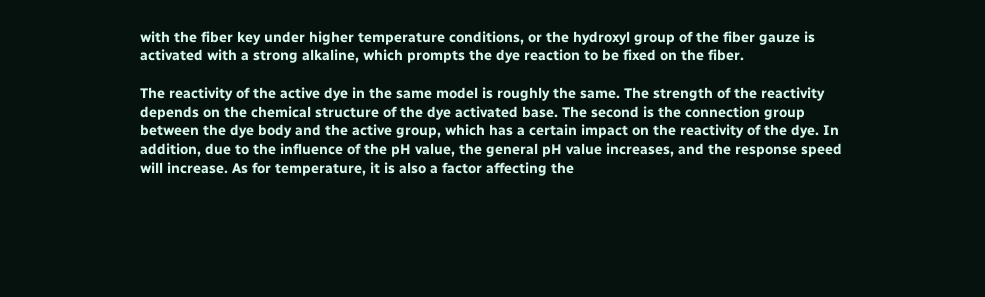with the fiber key under higher temperature conditions, or the hydroxyl group of the fiber gauze is activated with a strong alkaline, which prompts the dye reaction to be fixed on the fiber.

The reactivity of the active dye in the same model is roughly the same. The strength of the reactivity depends on the chemical structure of the dye activated base. The second is the connection group between the dye body and the active group, which has a certain impact on the reactivity of the dye. In addition, due to the influence of the pH value, the general pH value increases, and the response speed will increase. As for temperature, it is also a factor affecting the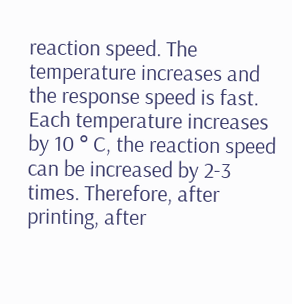reaction speed. The temperature increases and the response speed is fast. Each temperature increases by 10 ° C, the reaction speed can be increased by 2-3 times. Therefore, after printing, after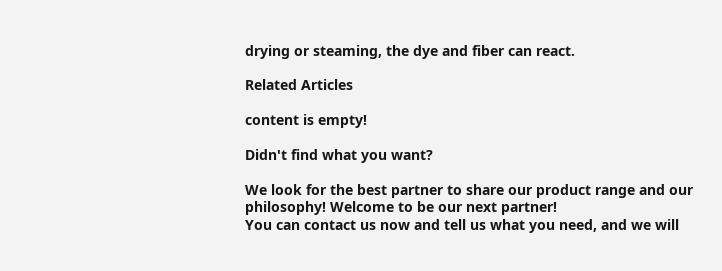drying or steaming, the dye and fiber can react.

Related Articles

content is empty!

Didn't find what you want?

We look for the best partner to share our product range and our philosophy! Welcome to be our next partner!
You can contact us now and tell us what you need, and we will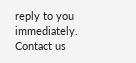reply to you immediately.
Contact us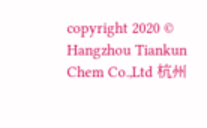copyright 2020 ©  Hangzhou Tiankun Chem Co.,Ltd 杭州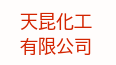天昆化工有限公司